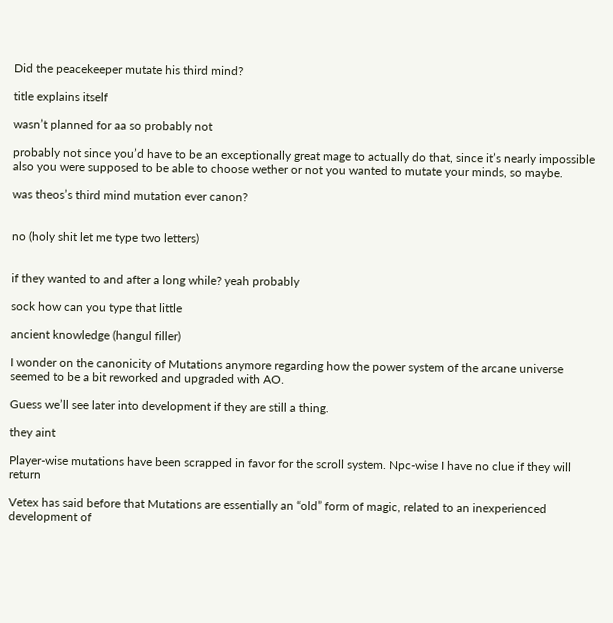Did the peacekeeper mutate his third mind?

title explains itself

wasn’t planned for aa so probably not

probably not since you’d have to be an exceptionally great mage to actually do that, since it’s nearly impossible
also you were supposed to be able to choose wether or not you wanted to mutate your minds, so maybe.

was theos’s third mind mutation ever canon?


no (holy shit let me type two letters)


if they wanted to and after a long while? yeah probably

sock how can you type that little

ancient knowledge (hangul filler)

I wonder on the canonicity of Mutations anymore regarding how the power system of the arcane universe seemed to be a bit reworked and upgraded with AO.

Guess we’ll see later into development if they are still a thing.

they aint

Player-wise mutations have been scrapped in favor for the scroll system. Npc-wise I have no clue if they will return

Vetex has said before that Mutations are essentially an “old” form of magic, related to an inexperienced development of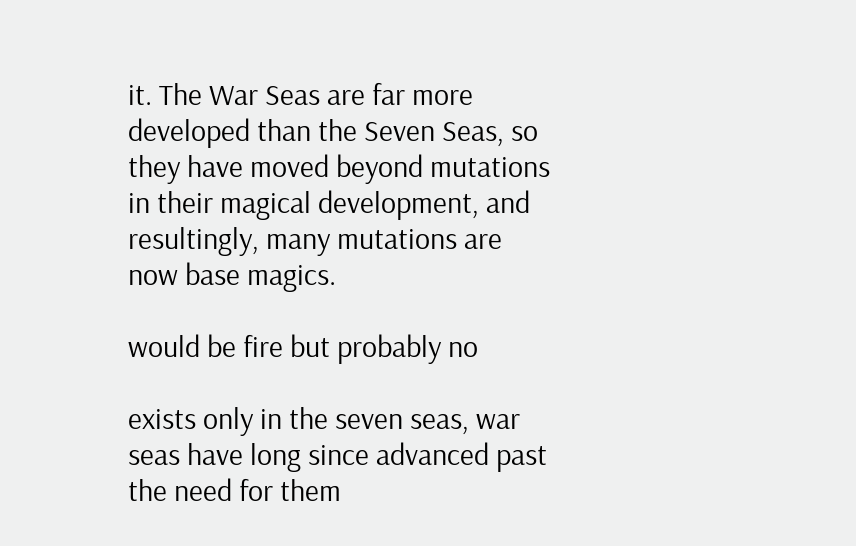it. The War Seas are far more developed than the Seven Seas, so they have moved beyond mutations in their magical development, and resultingly, many mutations are now base magics.

would be fire but probably no

exists only in the seven seas, war seas have long since advanced past the need for them